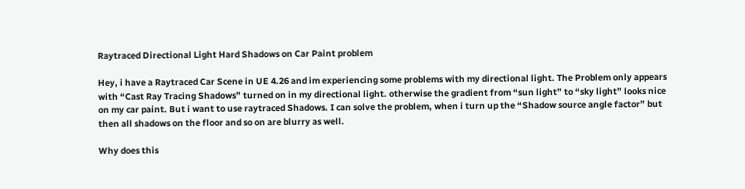Raytraced Directional Light Hard Shadows on Car Paint problem

Hey, i have a Raytraced Car Scene in UE 4.26 and im experiencing some problems with my directional light. The Problem only appears with “Cast Ray Tracing Shadows” turned on in my directional light. otherwise the gradient from “sun light” to “sky light” looks nice on my car paint. But i want to use raytraced Shadows. I can solve the problem, when i turn up the “Shadow source angle factor” but then all shadows on the floor and so on are blurry as well.

Why does this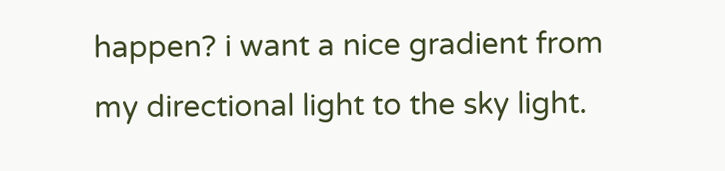happen? i want a nice gradient from my directional light to the sky light.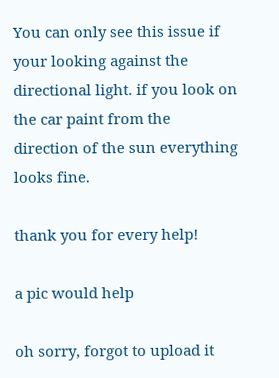You can only see this issue if your looking against the directional light. if you look on the car paint from the direction of the sun everything looks fine.

thank you for every help!

a pic would help

oh sorry, forgot to upload it